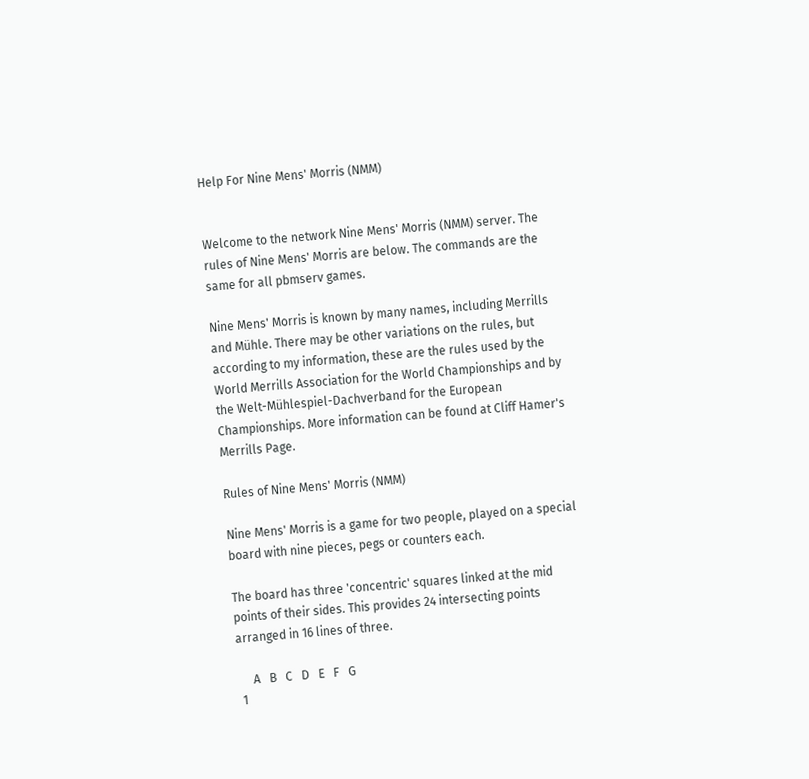Help For Nine Mens' Morris (NMM)


Welcome to the network Nine Mens' Morris (NMM) server. The rules of Nine Mens' Morris are below. The commands are the same for all pbmserv games.

Nine Mens' Morris is known by many names, including Merrills and Mühle. There may be other variations on the rules, but according to my information, these are the rules used by the World Merrills Association for the World Championships and by the Welt-Mühlespiel-Dachverband for the European Championships. More information can be found at Cliff Hamer's Merrills Page.

Rules of Nine Mens' Morris (NMM)

Nine Mens' Morris is a game for two people, played on a special board with nine pieces, pegs or counters each.

The board has three 'concentric' squares linked at the mid points of their sides. This provides 24 intersecting points arranged in 16 lines of three.

     A   B   C   D   E   F   G
 1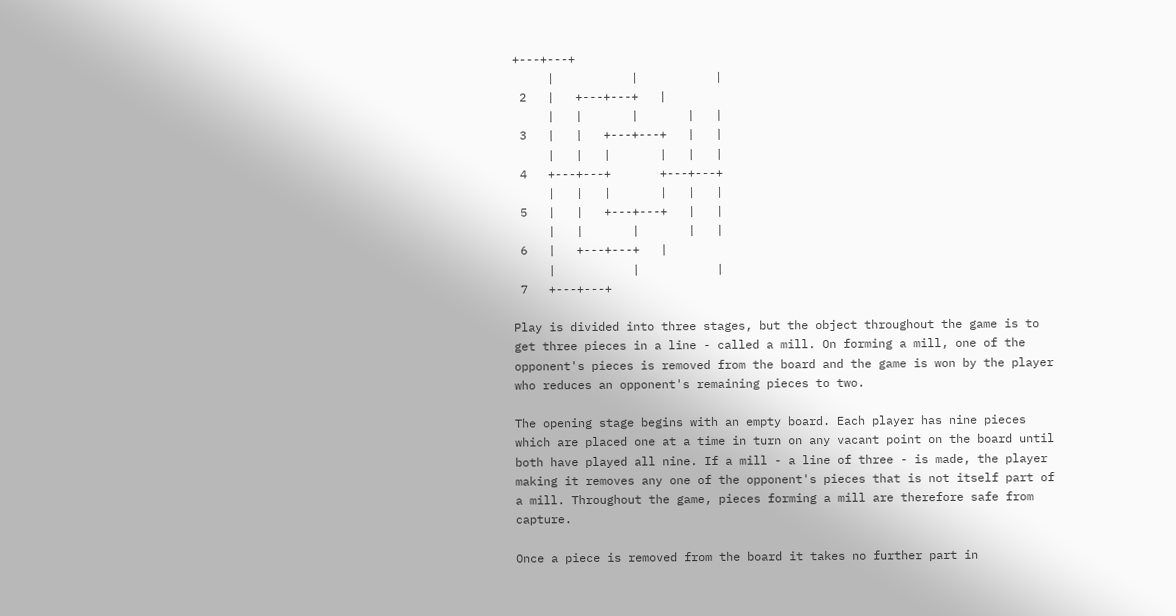+---+---+
     |           |           |
 2   |   +---+---+   |
     |   |       |       |   |
 3   |   |   +---+---+   |   |
     |   |   |       |   |   |
 4   +---+---+       +---+---+
     |   |   |       |   |   |
 5   |   |   +---+---+   |   |
     |   |       |       |   |
 6   |   +---+---+   |
     |           |           |
 7   +---+---+

Play is divided into three stages, but the object throughout the game is to get three pieces in a line - called a mill. On forming a mill, one of the opponent's pieces is removed from the board and the game is won by the player who reduces an opponent's remaining pieces to two.

The opening stage begins with an empty board. Each player has nine pieces which are placed one at a time in turn on any vacant point on the board until both have played all nine. If a mill - a line of three - is made, the player making it removes any one of the opponent's pieces that is not itself part of a mill. Throughout the game, pieces forming a mill are therefore safe from capture.

Once a piece is removed from the board it takes no further part in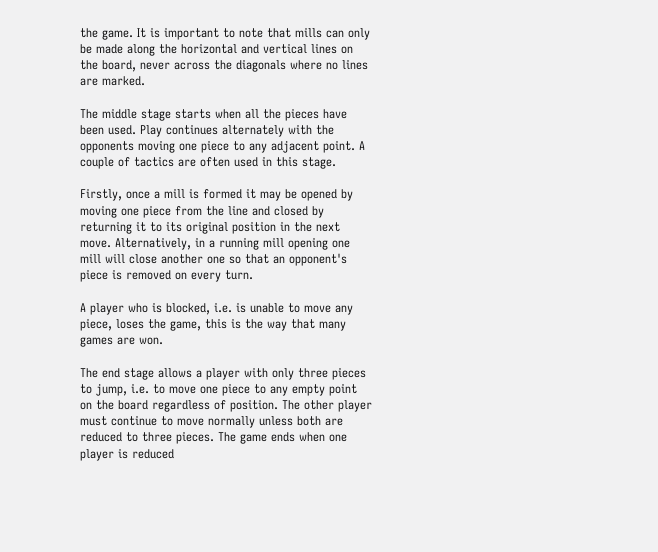the game. It is important to note that mills can only be made along the horizontal and vertical lines on the board, never across the diagonals where no lines are marked.

The middle stage starts when all the pieces have been used. Play continues alternately with the opponents moving one piece to any adjacent point. A couple of tactics are often used in this stage.

Firstly, once a mill is formed it may be opened by moving one piece from the line and closed by returning it to its original position in the next move. Alternatively, in a running mill opening one mill will close another one so that an opponent's piece is removed on every turn.

A player who is blocked, i.e. is unable to move any piece, loses the game, this is the way that many games are won.

The end stage allows a player with only three pieces to jump, i.e. to move one piece to any empty point on the board regardless of position. The other player must continue to move normally unless both are reduced to three pieces. The game ends when one player is reduced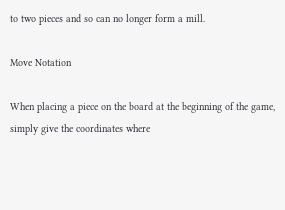to two pieces and so can no longer form a mill.

Move Notation

When placing a piece on the board at the beginning of the game, simply give the coordinates where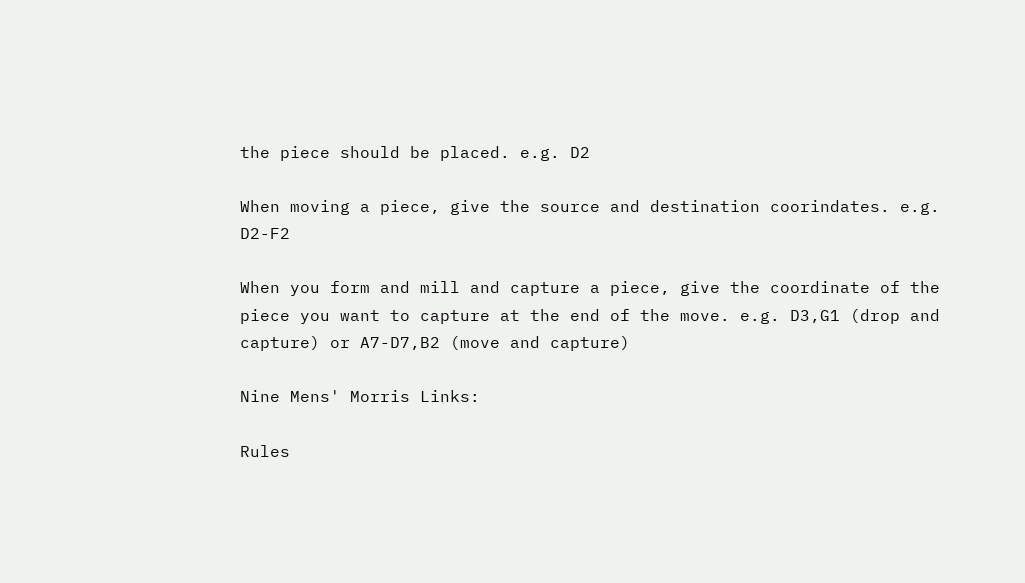the piece should be placed. e.g. D2

When moving a piece, give the source and destination coorindates. e.g. D2-F2

When you form and mill and capture a piece, give the coordinate of the piece you want to capture at the end of the move. e.g. D3,G1 (drop and capture) or A7-D7,B2 (move and capture)

Nine Mens' Morris Links:

Rules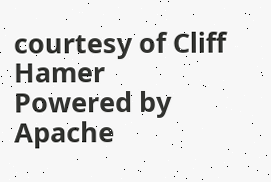courtesy of Cliff Hamer
Powered by Apache